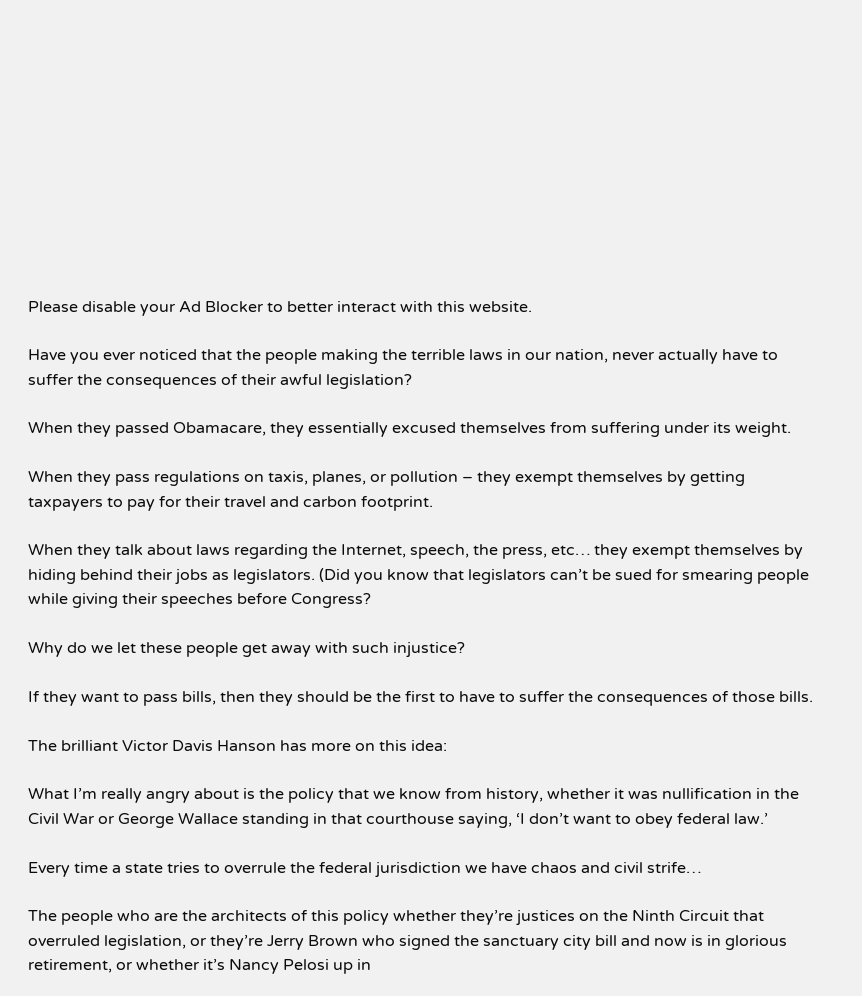Please disable your Ad Blocker to better interact with this website.

Have you ever noticed that the people making the terrible laws in our nation, never actually have to suffer the consequences of their awful legislation?

When they passed Obamacare, they essentially excused themselves from suffering under its weight.

When they pass regulations on taxis, planes, or pollution – they exempt themselves by getting taxpayers to pay for their travel and carbon footprint.

When they talk about laws regarding the Internet, speech, the press, etc… they exempt themselves by hiding behind their jobs as legislators. (Did you know that legislators can’t be sued for smearing people while giving their speeches before Congress?

Why do we let these people get away with such injustice?

If they want to pass bills, then they should be the first to have to suffer the consequences of those bills.

The brilliant Victor Davis Hanson has more on this idea:

What I’m really angry about is the policy that we know from history, whether it was nullification in the Civil War or George Wallace standing in that courthouse saying, ‘I don’t want to obey federal law.’

Every time a state tries to overrule the federal jurisdiction we have chaos and civil strife…

The people who are the architects of this policy whether they’re justices on the Ninth Circuit that overruled legislation, or they’re Jerry Brown who signed the sanctuary city bill and now is in glorious retirement, or whether it’s Nancy Pelosi up in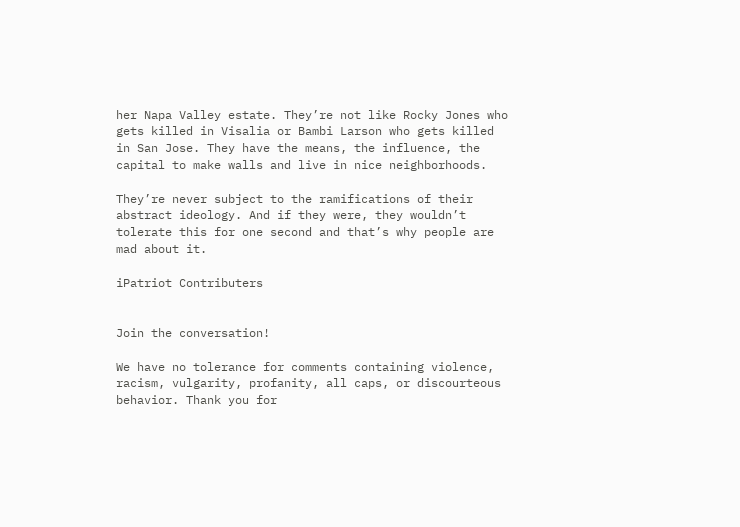her Napa Valley estate. They’re not like Rocky Jones who gets killed in Visalia or Bambi Larson who gets killed in San Jose. They have the means, the influence, the capital to make walls and live in nice neighborhoods.

They’re never subject to the ramifications of their abstract ideology. And if they were, they wouldn’t tolerate this for one second and that’s why people are mad about it.

iPatriot Contributers


Join the conversation!

We have no tolerance for comments containing violence, racism, vulgarity, profanity, all caps, or discourteous behavior. Thank you for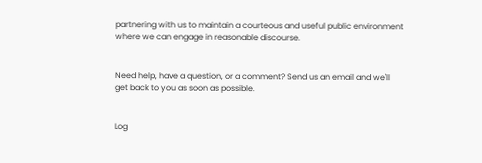partnering with us to maintain a courteous and useful public environment where we can engage in reasonable discourse.


Need help, have a question, or a comment? Send us an email and we'll get back to you as soon as possible.


Log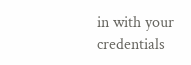in with your credentials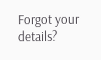Forgot your details?